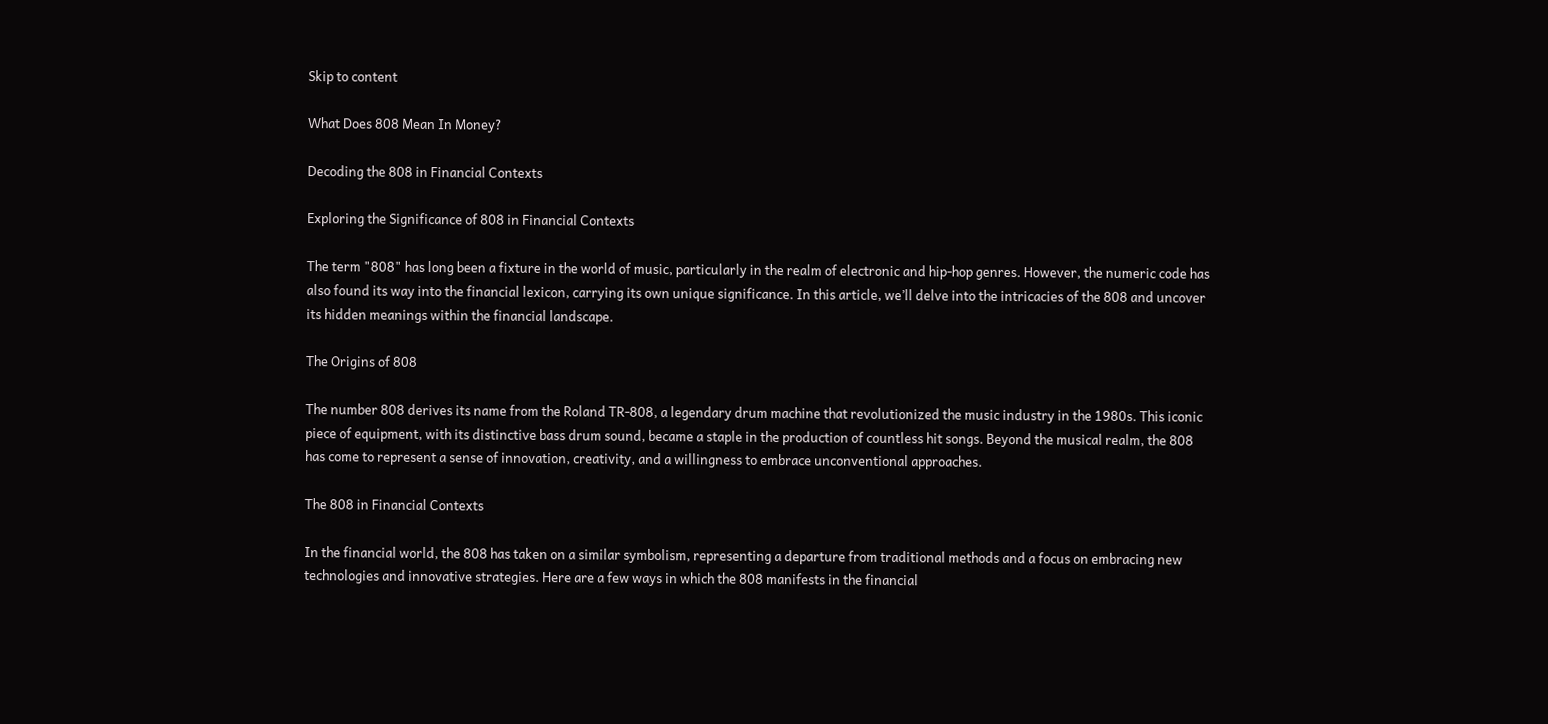Skip to content

What Does 808 Mean In Money?

Decoding the 808 in Financial Contexts

Exploring the Significance of 808 in Financial Contexts

The term "808" has long been a fixture in the world of music, particularly in the realm of electronic and hip-hop genres. However, the numeric code has also found its way into the financial lexicon, carrying its own unique significance. In this article, we’ll delve into the intricacies of the 808 and uncover its hidden meanings within the financial landscape.

The Origins of 808

The number 808 derives its name from the Roland TR-808, a legendary drum machine that revolutionized the music industry in the 1980s. This iconic piece of equipment, with its distinctive bass drum sound, became a staple in the production of countless hit songs. Beyond the musical realm, the 808 has come to represent a sense of innovation, creativity, and a willingness to embrace unconventional approaches.

The 808 in Financial Contexts

In the financial world, the 808 has taken on a similar symbolism, representing a departure from traditional methods and a focus on embracing new technologies and innovative strategies. Here are a few ways in which the 808 manifests in the financial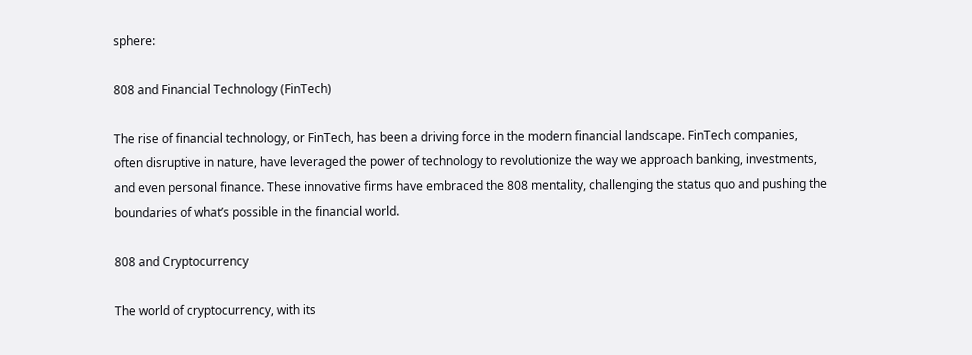sphere:

808 and Financial Technology (FinTech)

The rise of financial technology, or FinTech, has been a driving force in the modern financial landscape. FinTech companies, often disruptive in nature, have leveraged the power of technology to revolutionize the way we approach banking, investments, and even personal finance. These innovative firms have embraced the 808 mentality, challenging the status quo and pushing the boundaries of what’s possible in the financial world.

808 and Cryptocurrency

The world of cryptocurrency, with its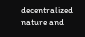decentralized nature and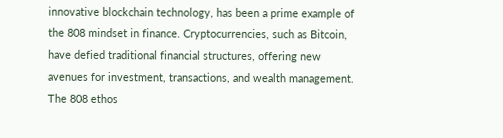innovative blockchain technology, has been a prime example of the 808 mindset in finance. Cryptocurrencies, such as Bitcoin, have defied traditional financial structures, offering new avenues for investment, transactions, and wealth management. The 808 ethos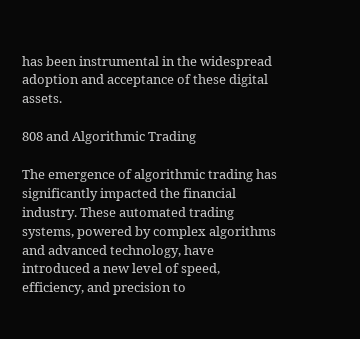has been instrumental in the widespread adoption and acceptance of these digital assets.

808 and Algorithmic Trading

The emergence of algorithmic trading has significantly impacted the financial industry. These automated trading systems, powered by complex algorithms and advanced technology, have introduced a new level of speed, efficiency, and precision to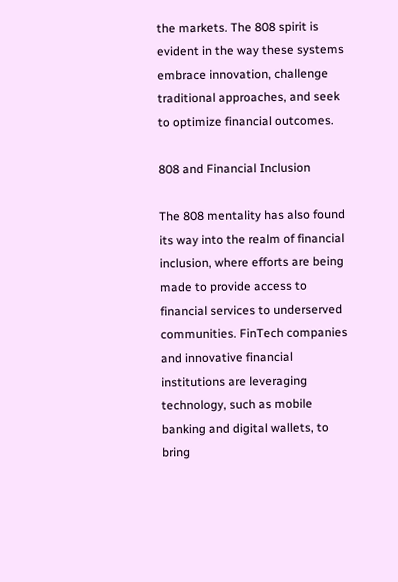the markets. The 808 spirit is evident in the way these systems embrace innovation, challenge traditional approaches, and seek to optimize financial outcomes.

808 and Financial Inclusion

The 808 mentality has also found its way into the realm of financial inclusion, where efforts are being made to provide access to financial services to underserved communities. FinTech companies and innovative financial institutions are leveraging technology, such as mobile banking and digital wallets, to bring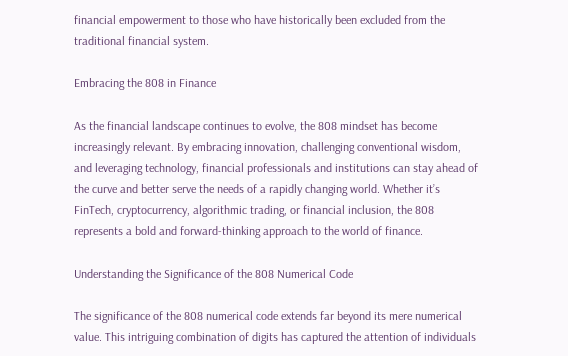financial empowerment to those who have historically been excluded from the traditional financial system.

Embracing the 808 in Finance

As the financial landscape continues to evolve, the 808 mindset has become increasingly relevant. By embracing innovation, challenging conventional wisdom, and leveraging technology, financial professionals and institutions can stay ahead of the curve and better serve the needs of a rapidly changing world. Whether it’s FinTech, cryptocurrency, algorithmic trading, or financial inclusion, the 808 represents a bold and forward-thinking approach to the world of finance.

Understanding the Significance of the 808 Numerical Code

The significance of the 808 numerical code extends far beyond its mere numerical value. This intriguing combination of digits has captured the attention of individuals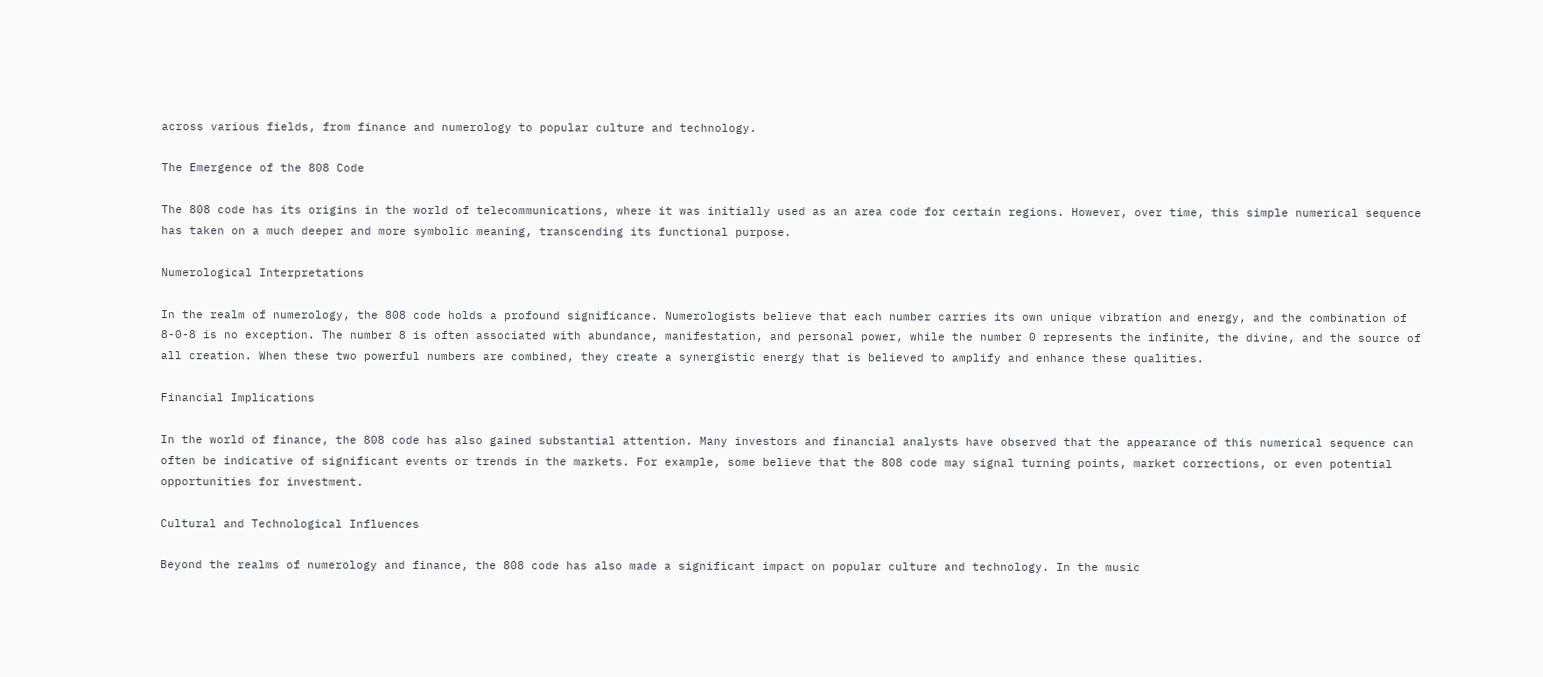across various fields, from finance and numerology to popular culture and technology.

The Emergence of the 808 Code

The 808 code has its origins in the world of telecommunications, where it was initially used as an area code for certain regions. However, over time, this simple numerical sequence has taken on a much deeper and more symbolic meaning, transcending its functional purpose.

Numerological Interpretations

In the realm of numerology, the 808 code holds a profound significance. Numerologists believe that each number carries its own unique vibration and energy, and the combination of 8-0-8 is no exception. The number 8 is often associated with abundance, manifestation, and personal power, while the number 0 represents the infinite, the divine, and the source of all creation. When these two powerful numbers are combined, they create a synergistic energy that is believed to amplify and enhance these qualities.

Financial Implications

In the world of finance, the 808 code has also gained substantial attention. Many investors and financial analysts have observed that the appearance of this numerical sequence can often be indicative of significant events or trends in the markets. For example, some believe that the 808 code may signal turning points, market corrections, or even potential opportunities for investment.

Cultural and Technological Influences

Beyond the realms of numerology and finance, the 808 code has also made a significant impact on popular culture and technology. In the music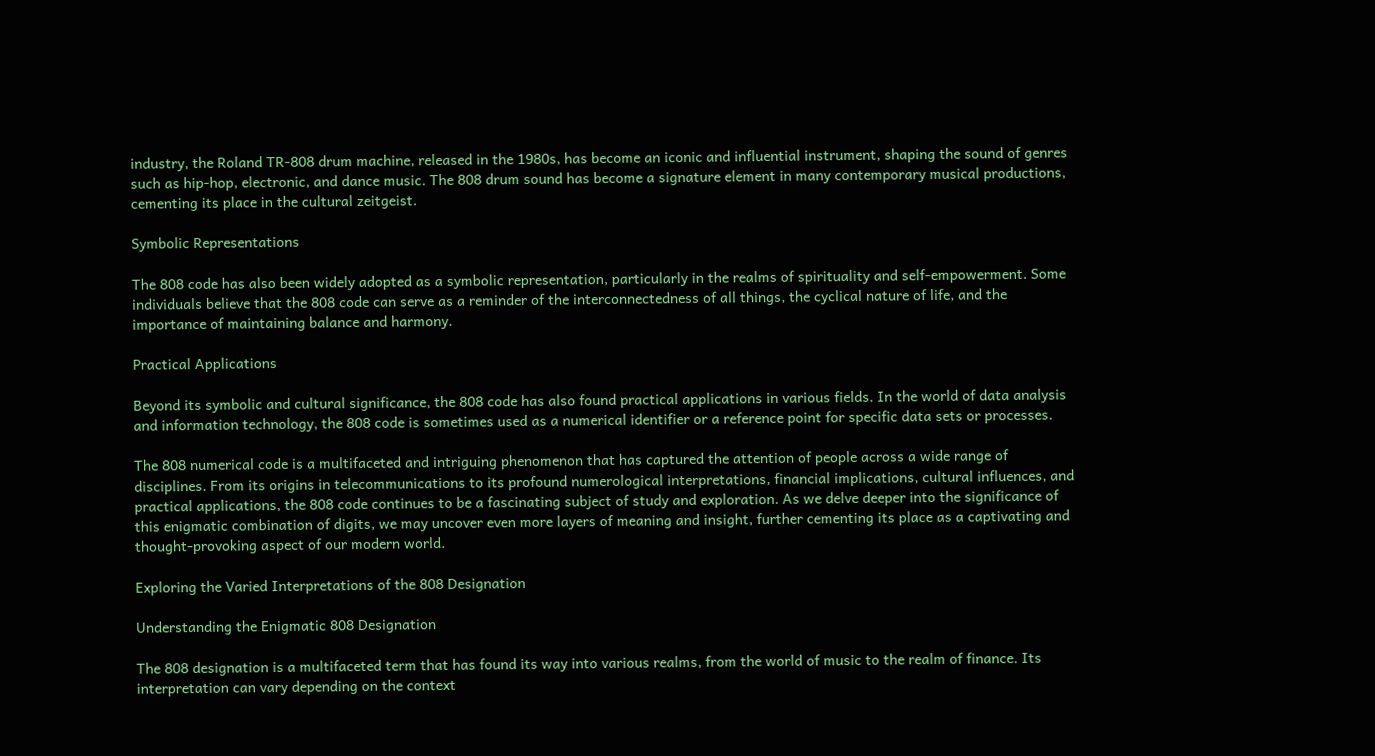industry, the Roland TR-808 drum machine, released in the 1980s, has become an iconic and influential instrument, shaping the sound of genres such as hip-hop, electronic, and dance music. The 808 drum sound has become a signature element in many contemporary musical productions, cementing its place in the cultural zeitgeist.

Symbolic Representations

The 808 code has also been widely adopted as a symbolic representation, particularly in the realms of spirituality and self-empowerment. Some individuals believe that the 808 code can serve as a reminder of the interconnectedness of all things, the cyclical nature of life, and the importance of maintaining balance and harmony.

Practical Applications

Beyond its symbolic and cultural significance, the 808 code has also found practical applications in various fields. In the world of data analysis and information technology, the 808 code is sometimes used as a numerical identifier or a reference point for specific data sets or processes.

The 808 numerical code is a multifaceted and intriguing phenomenon that has captured the attention of people across a wide range of disciplines. From its origins in telecommunications to its profound numerological interpretations, financial implications, cultural influences, and practical applications, the 808 code continues to be a fascinating subject of study and exploration. As we delve deeper into the significance of this enigmatic combination of digits, we may uncover even more layers of meaning and insight, further cementing its place as a captivating and thought-provoking aspect of our modern world.

Exploring the Varied Interpretations of the 808 Designation

Understanding the Enigmatic 808 Designation

The 808 designation is a multifaceted term that has found its way into various realms, from the world of music to the realm of finance. Its interpretation can vary depending on the context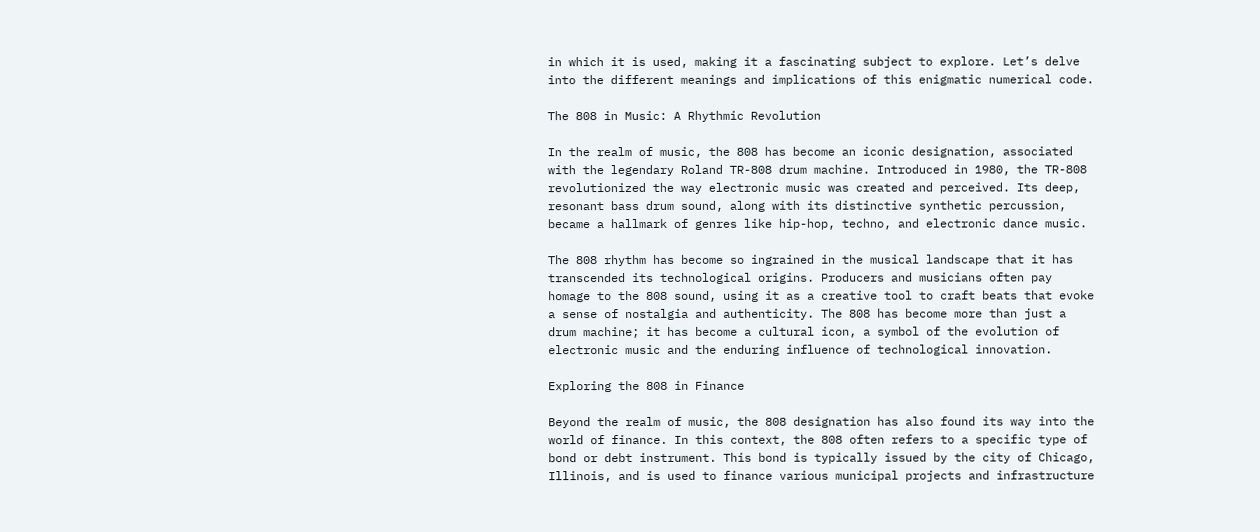in which it is used, making it a fascinating subject to explore. Let’s delve into the different meanings and implications of this enigmatic numerical code.

The 808 in Music: A Rhythmic Revolution

In the realm of music, the 808 has become an iconic designation, associated with the legendary Roland TR-808 drum machine. Introduced in 1980, the TR-808 revolutionized the way electronic music was created and perceived. Its deep, resonant bass drum sound, along with its distinctive synthetic percussion, became a hallmark of genres like hip-hop, techno, and electronic dance music.

The 808 rhythm has become so ingrained in the musical landscape that it has transcended its technological origins. Producers and musicians often pay homage to the 808 sound, using it as a creative tool to craft beats that evoke a sense of nostalgia and authenticity. The 808 has become more than just a drum machine; it has become a cultural icon, a symbol of the evolution of electronic music and the enduring influence of technological innovation.

Exploring the 808 in Finance

Beyond the realm of music, the 808 designation has also found its way into the world of finance. In this context, the 808 often refers to a specific type of bond or debt instrument. This bond is typically issued by the city of Chicago, Illinois, and is used to finance various municipal projects and infrastructure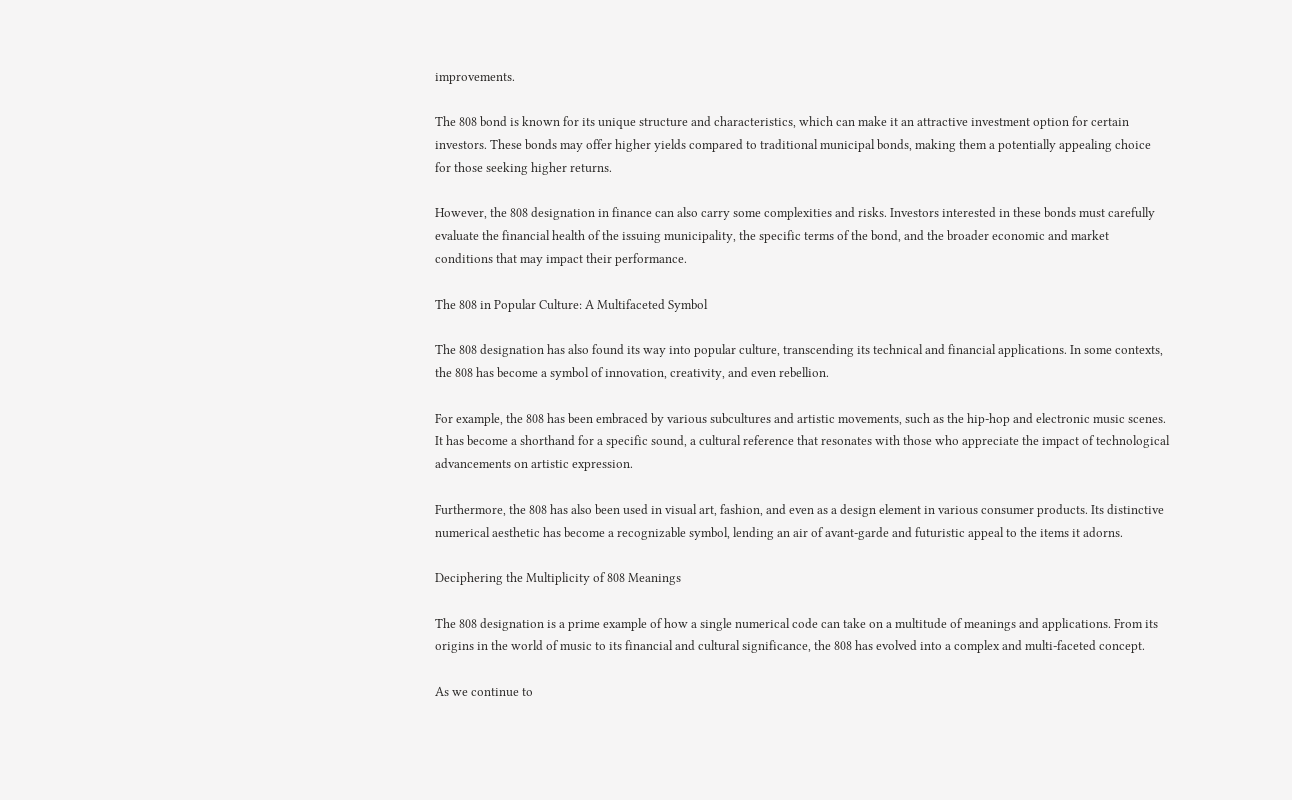improvements.

The 808 bond is known for its unique structure and characteristics, which can make it an attractive investment option for certain investors. These bonds may offer higher yields compared to traditional municipal bonds, making them a potentially appealing choice for those seeking higher returns.

However, the 808 designation in finance can also carry some complexities and risks. Investors interested in these bonds must carefully evaluate the financial health of the issuing municipality, the specific terms of the bond, and the broader economic and market conditions that may impact their performance.

The 808 in Popular Culture: A Multifaceted Symbol

The 808 designation has also found its way into popular culture, transcending its technical and financial applications. In some contexts, the 808 has become a symbol of innovation, creativity, and even rebellion.

For example, the 808 has been embraced by various subcultures and artistic movements, such as the hip-hop and electronic music scenes. It has become a shorthand for a specific sound, a cultural reference that resonates with those who appreciate the impact of technological advancements on artistic expression.

Furthermore, the 808 has also been used in visual art, fashion, and even as a design element in various consumer products. Its distinctive numerical aesthetic has become a recognizable symbol, lending an air of avant-garde and futuristic appeal to the items it adorns.

Deciphering the Multiplicity of 808 Meanings

The 808 designation is a prime example of how a single numerical code can take on a multitude of meanings and applications. From its origins in the world of music to its financial and cultural significance, the 808 has evolved into a complex and multi-faceted concept.

As we continue to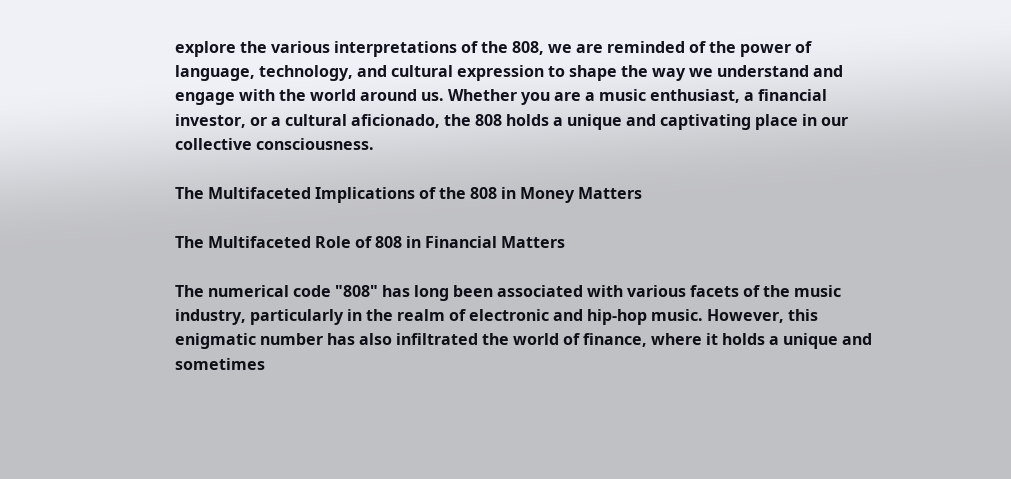explore the various interpretations of the 808, we are reminded of the power of language, technology, and cultural expression to shape the way we understand and engage with the world around us. Whether you are a music enthusiast, a financial investor, or a cultural aficionado, the 808 holds a unique and captivating place in our collective consciousness.

The Multifaceted Implications of the 808 in Money Matters

The Multifaceted Role of 808 in Financial Matters

The numerical code "808" has long been associated with various facets of the music industry, particularly in the realm of electronic and hip-hop music. However, this enigmatic number has also infiltrated the world of finance, where it holds a unique and sometimes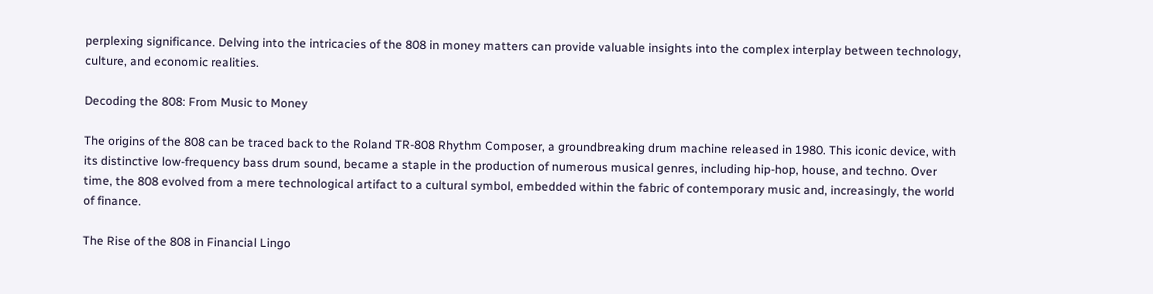perplexing significance. Delving into the intricacies of the 808 in money matters can provide valuable insights into the complex interplay between technology, culture, and economic realities.

Decoding the 808: From Music to Money

The origins of the 808 can be traced back to the Roland TR-808 Rhythm Composer, a groundbreaking drum machine released in 1980. This iconic device, with its distinctive low-frequency bass drum sound, became a staple in the production of numerous musical genres, including hip-hop, house, and techno. Over time, the 808 evolved from a mere technological artifact to a cultural symbol, embedded within the fabric of contemporary music and, increasingly, the world of finance.

The Rise of the 808 in Financial Lingo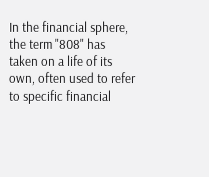In the financial sphere, the term "808" has taken on a life of its own, often used to refer to specific financial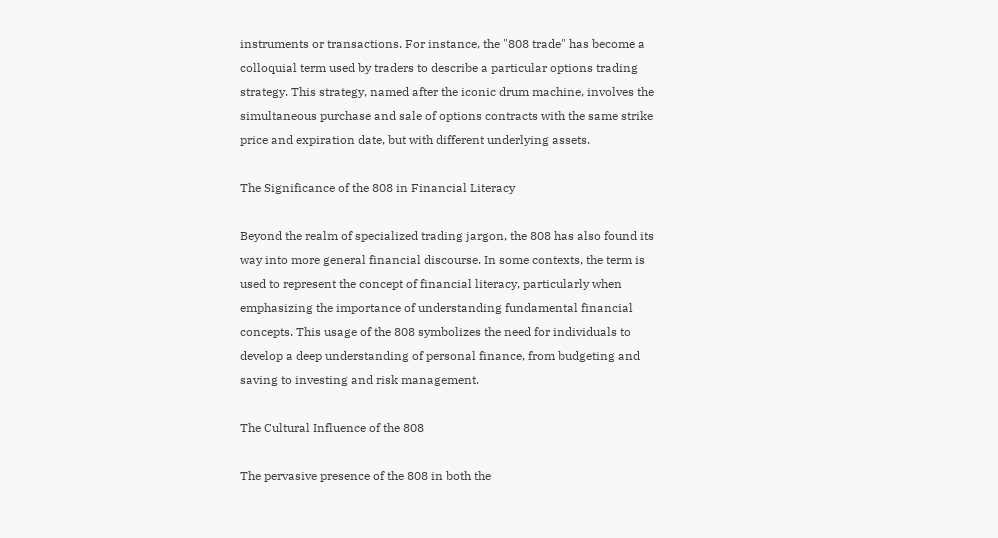instruments or transactions. For instance, the "808 trade" has become a colloquial term used by traders to describe a particular options trading strategy. This strategy, named after the iconic drum machine, involves the simultaneous purchase and sale of options contracts with the same strike price and expiration date, but with different underlying assets.

The Significance of the 808 in Financial Literacy

Beyond the realm of specialized trading jargon, the 808 has also found its way into more general financial discourse. In some contexts, the term is used to represent the concept of financial literacy, particularly when emphasizing the importance of understanding fundamental financial concepts. This usage of the 808 symbolizes the need for individuals to develop a deep understanding of personal finance, from budgeting and saving to investing and risk management.

The Cultural Influence of the 808

The pervasive presence of the 808 in both the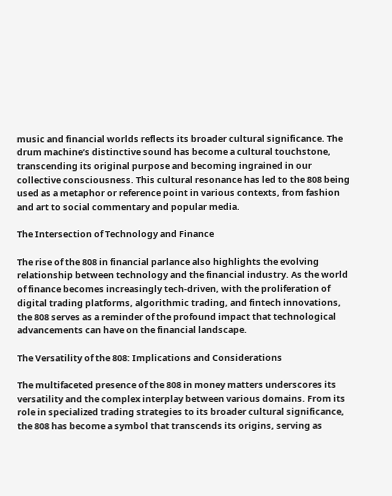music and financial worlds reflects its broader cultural significance. The drum machine’s distinctive sound has become a cultural touchstone, transcending its original purpose and becoming ingrained in our collective consciousness. This cultural resonance has led to the 808 being used as a metaphor or reference point in various contexts, from fashion and art to social commentary and popular media.

The Intersection of Technology and Finance

The rise of the 808 in financial parlance also highlights the evolving relationship between technology and the financial industry. As the world of finance becomes increasingly tech-driven, with the proliferation of digital trading platforms, algorithmic trading, and fintech innovations, the 808 serves as a reminder of the profound impact that technological advancements can have on the financial landscape.

The Versatility of the 808: Implications and Considerations

The multifaceted presence of the 808 in money matters underscores its versatility and the complex interplay between various domains. From its role in specialized trading strategies to its broader cultural significance, the 808 has become a symbol that transcends its origins, serving as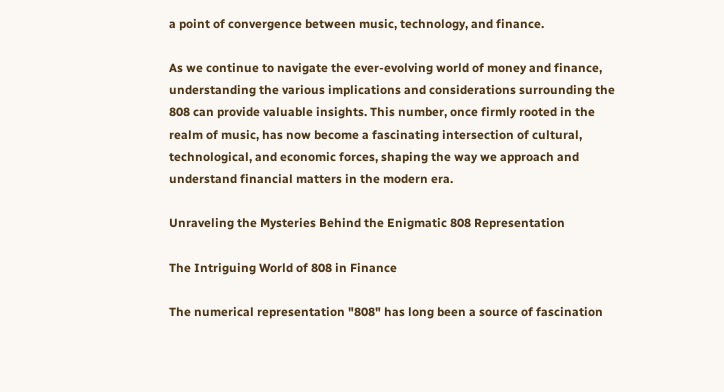a point of convergence between music, technology, and finance.

As we continue to navigate the ever-evolving world of money and finance, understanding the various implications and considerations surrounding the 808 can provide valuable insights. This number, once firmly rooted in the realm of music, has now become a fascinating intersection of cultural, technological, and economic forces, shaping the way we approach and understand financial matters in the modern era.

Unraveling the Mysteries Behind the Enigmatic 808 Representation

The Intriguing World of 808 in Finance

The numerical representation "808" has long been a source of fascination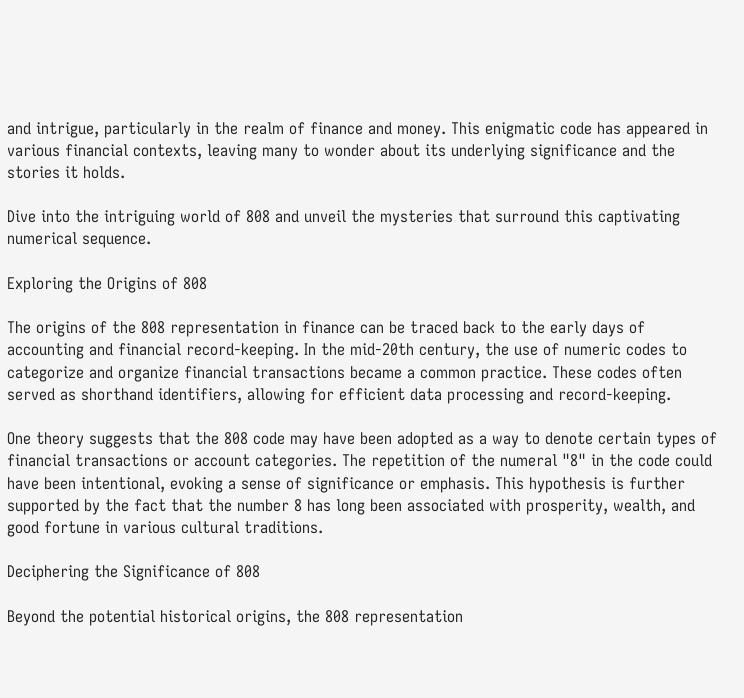and intrigue, particularly in the realm of finance and money. This enigmatic code has appeared in various financial contexts, leaving many to wonder about its underlying significance and the stories it holds.

Dive into the intriguing world of 808 and unveil the mysteries that surround this captivating numerical sequence.

Exploring the Origins of 808

The origins of the 808 representation in finance can be traced back to the early days of accounting and financial record-keeping. In the mid-20th century, the use of numeric codes to categorize and organize financial transactions became a common practice. These codes often served as shorthand identifiers, allowing for efficient data processing and record-keeping.

One theory suggests that the 808 code may have been adopted as a way to denote certain types of financial transactions or account categories. The repetition of the numeral "8" in the code could have been intentional, evoking a sense of significance or emphasis. This hypothesis is further supported by the fact that the number 8 has long been associated with prosperity, wealth, and good fortune in various cultural traditions.

Deciphering the Significance of 808

Beyond the potential historical origins, the 808 representation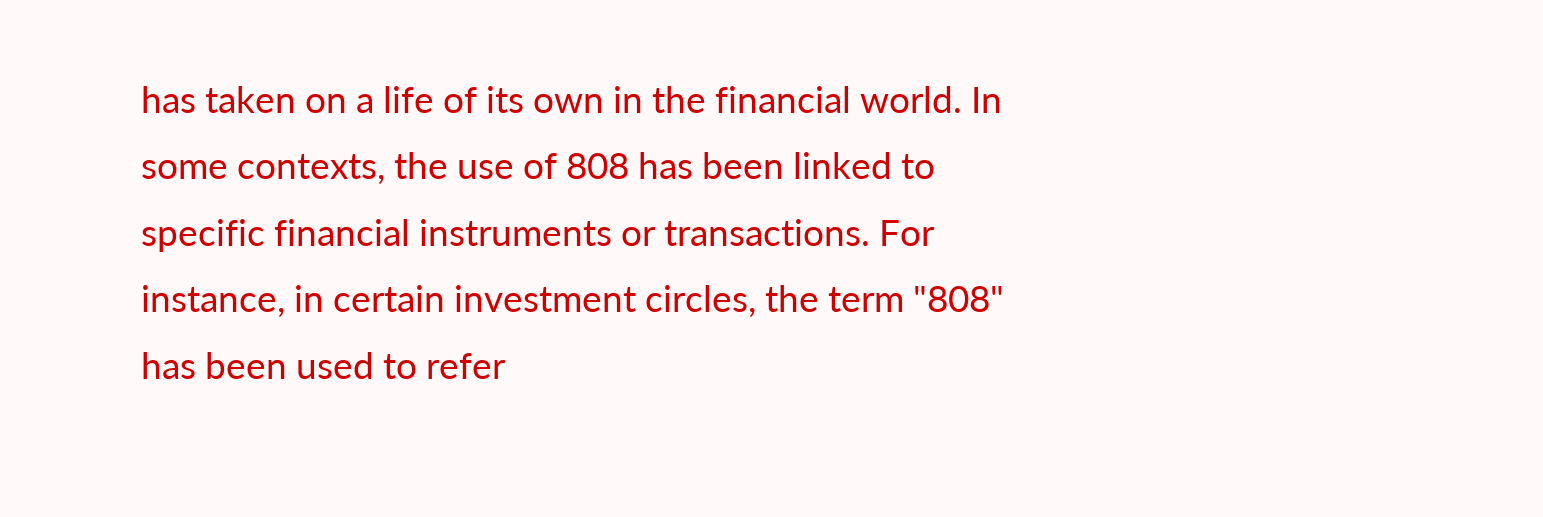has taken on a life of its own in the financial world. In some contexts, the use of 808 has been linked to specific financial instruments or transactions. For instance, in certain investment circles, the term "808" has been used to refer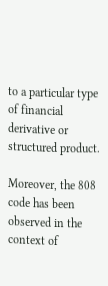to a particular type of financial derivative or structured product.

Moreover, the 808 code has been observed in the context of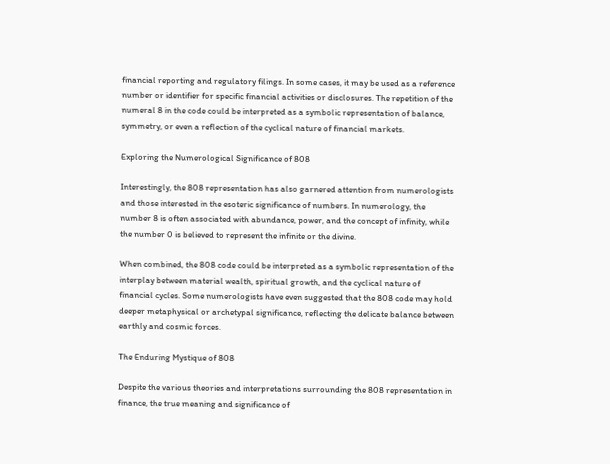financial reporting and regulatory filings. In some cases, it may be used as a reference number or identifier for specific financial activities or disclosures. The repetition of the numeral 8 in the code could be interpreted as a symbolic representation of balance, symmetry, or even a reflection of the cyclical nature of financial markets.

Exploring the Numerological Significance of 808

Interestingly, the 808 representation has also garnered attention from numerologists and those interested in the esoteric significance of numbers. In numerology, the number 8 is often associated with abundance, power, and the concept of infinity, while the number 0 is believed to represent the infinite or the divine.

When combined, the 808 code could be interpreted as a symbolic representation of the interplay between material wealth, spiritual growth, and the cyclical nature of financial cycles. Some numerologists have even suggested that the 808 code may hold deeper metaphysical or archetypal significance, reflecting the delicate balance between earthly and cosmic forces.

The Enduring Mystique of 808

Despite the various theories and interpretations surrounding the 808 representation in finance, the true meaning and significance of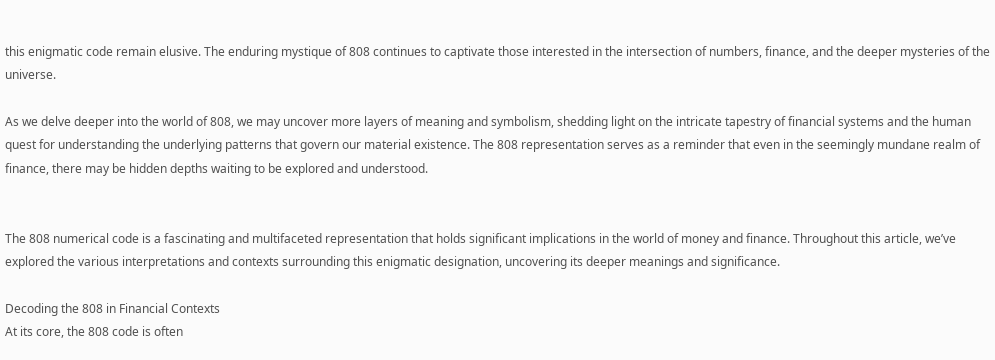this enigmatic code remain elusive. The enduring mystique of 808 continues to captivate those interested in the intersection of numbers, finance, and the deeper mysteries of the universe.

As we delve deeper into the world of 808, we may uncover more layers of meaning and symbolism, shedding light on the intricate tapestry of financial systems and the human quest for understanding the underlying patterns that govern our material existence. The 808 representation serves as a reminder that even in the seemingly mundane realm of finance, there may be hidden depths waiting to be explored and understood.


The 808 numerical code is a fascinating and multifaceted representation that holds significant implications in the world of money and finance. Throughout this article, we’ve explored the various interpretations and contexts surrounding this enigmatic designation, uncovering its deeper meanings and significance.

Decoding the 808 in Financial Contexts
At its core, the 808 code is often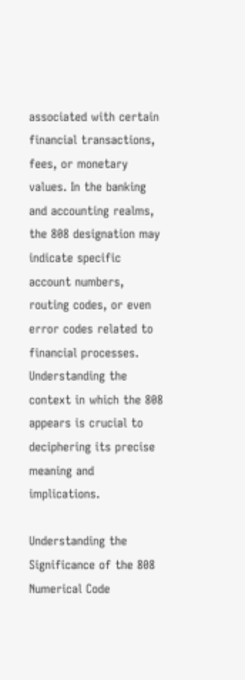associated with certain financial transactions, fees, or monetary values. In the banking and accounting realms, the 808 designation may indicate specific account numbers, routing codes, or even error codes related to financial processes. Understanding the context in which the 808 appears is crucial to deciphering its precise meaning and implications.

Understanding the Significance of the 808 Numerical Code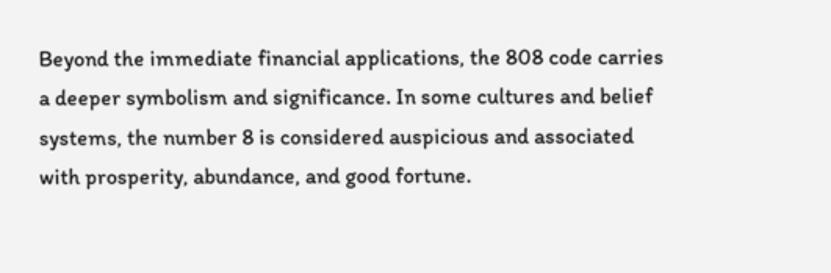Beyond the immediate financial applications, the 808 code carries a deeper symbolism and significance. In some cultures and belief systems, the number 8 is considered auspicious and associated with prosperity, abundance, and good fortune.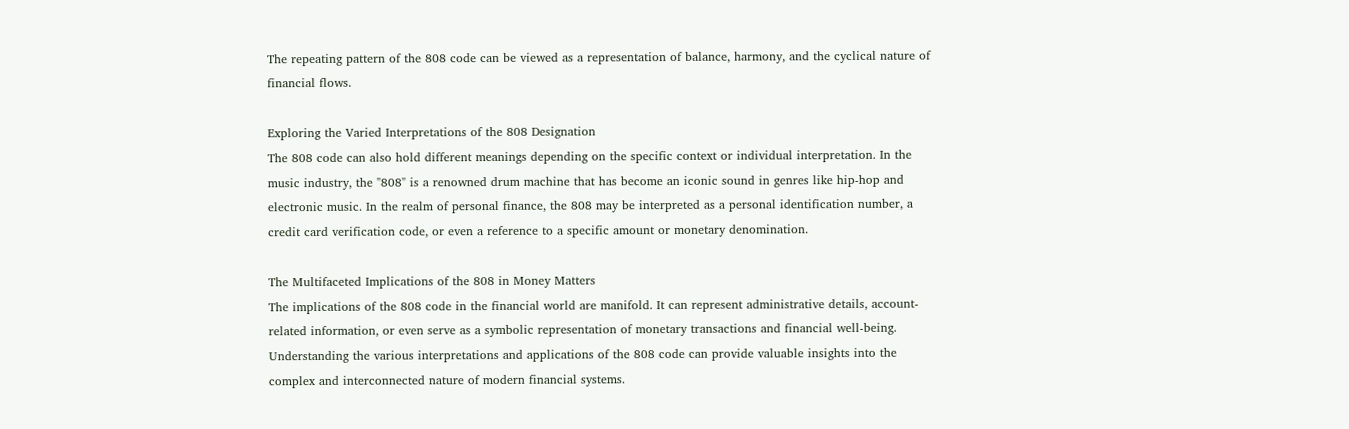The repeating pattern of the 808 code can be viewed as a representation of balance, harmony, and the cyclical nature of financial flows.

Exploring the Varied Interpretations of the 808 Designation
The 808 code can also hold different meanings depending on the specific context or individual interpretation. In the music industry, the "808" is a renowned drum machine that has become an iconic sound in genres like hip-hop and electronic music. In the realm of personal finance, the 808 may be interpreted as a personal identification number, a credit card verification code, or even a reference to a specific amount or monetary denomination.

The Multifaceted Implications of the 808 in Money Matters
The implications of the 808 code in the financial world are manifold. It can represent administrative details, account-related information, or even serve as a symbolic representation of monetary transactions and financial well-being. Understanding the various interpretations and applications of the 808 code can provide valuable insights into the complex and interconnected nature of modern financial systems.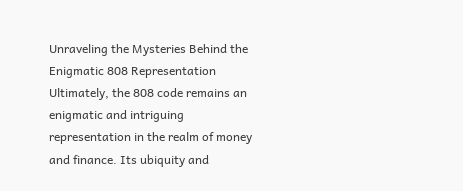Unraveling the Mysteries Behind the Enigmatic 808 Representation
Ultimately, the 808 code remains an enigmatic and intriguing representation in the realm of money and finance. Its ubiquity and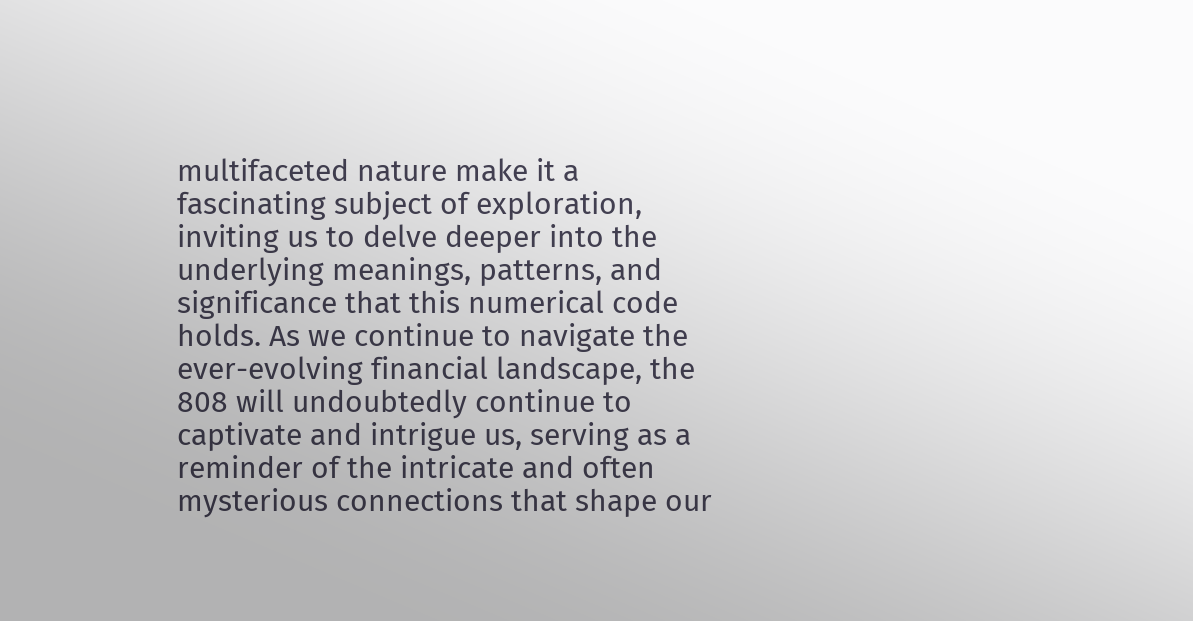multifaceted nature make it a fascinating subject of exploration, inviting us to delve deeper into the underlying meanings, patterns, and significance that this numerical code holds. As we continue to navigate the ever-evolving financial landscape, the 808 will undoubtedly continue to captivate and intrigue us, serving as a reminder of the intricate and often mysterious connections that shape our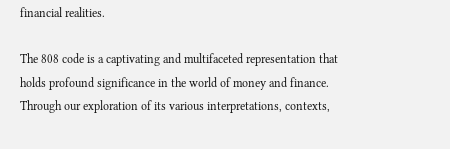financial realities.

The 808 code is a captivating and multifaceted representation that holds profound significance in the world of money and finance. Through our exploration of its various interpretations, contexts,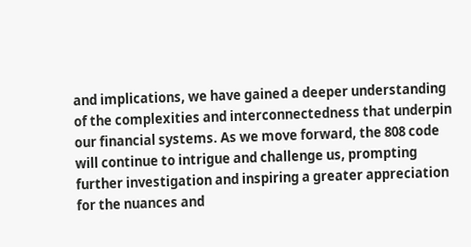and implications, we have gained a deeper understanding of the complexities and interconnectedness that underpin our financial systems. As we move forward, the 808 code will continue to intrigue and challenge us, prompting further investigation and inspiring a greater appreciation for the nuances and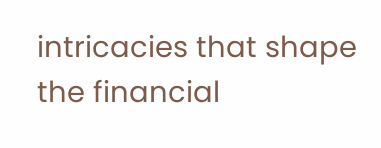intricacies that shape the financial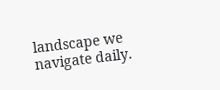landscape we navigate daily.